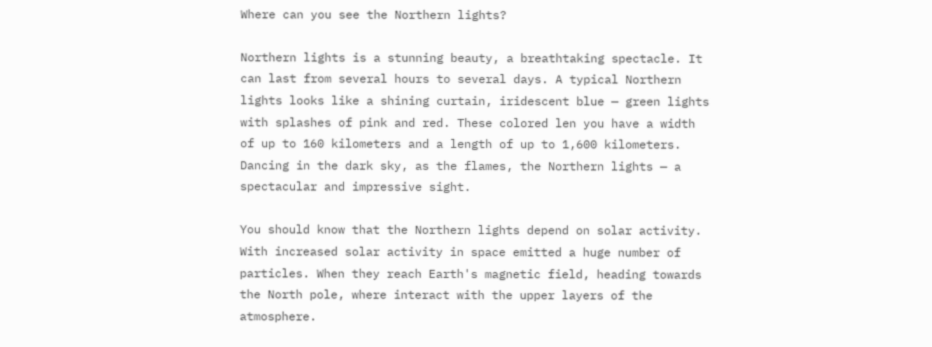Where can you see the Northern lights?

Northern lights is a stunning beauty, a breathtaking spectacle. It can last from several hours to several days. A typical Northern lights looks like a shining curtain, iridescent blue — green lights with splashes of pink and red. These colored len you have a width of up to 160 kilometers and a length of up to 1,600 kilometers. Dancing in the dark sky, as the flames, the Northern lights — a spectacular and impressive sight.

You should know that the Northern lights depend on solar activity. With increased solar activity in space emitted a huge number of particles. When they reach Earth's magnetic field, heading towards the North pole, where interact with the upper layers of the atmosphere.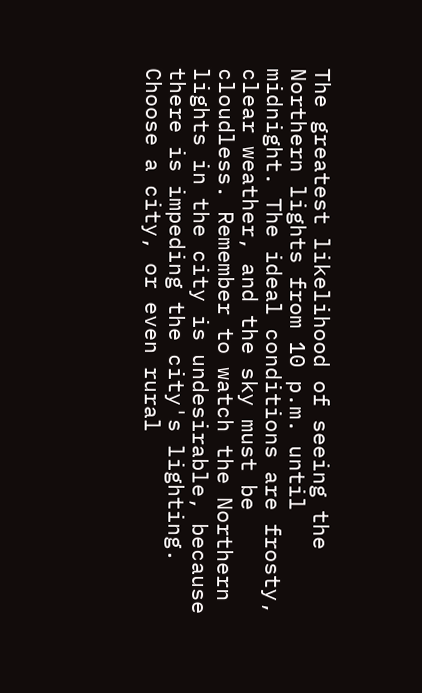The greatest likelihood of seeing the Northern lights from 10 p.m. until midnight. The ideal conditions are frosty, clear weather, and the sky must be cloudless. Remember to watch the Northern lights in the city is undesirable, because there is impeding the city's lighting. Choose a city, or even rural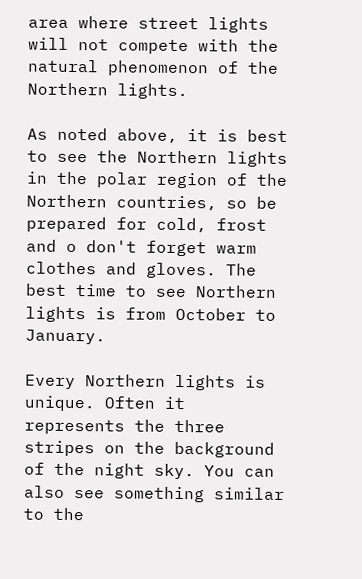area where street lights will not compete with the natural phenomenon of the Northern lights.

As noted above, it is best to see the Northern lights in the polar region of the Northern countries, so be prepared for cold, frost and o don't forget warm clothes and gloves. The best time to see Northern lights is from October to January.

Every Northern lights is unique. Often it represents the three stripes on the background of the night sky. You can also see something similar to the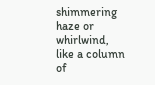shimmering haze or whirlwind, like a column of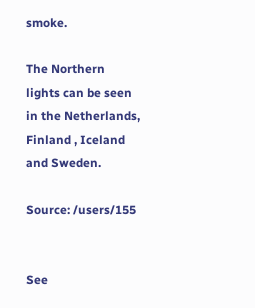smoke.

The Northern lights can be seen in the Netherlands, Finland , Iceland and Sweden.

Source: /users/155


See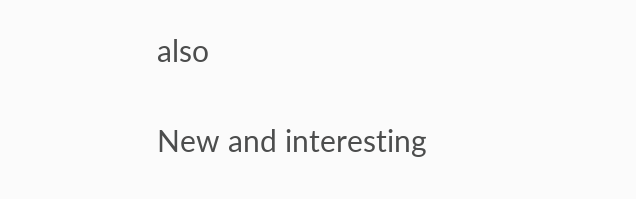also

New and interesting